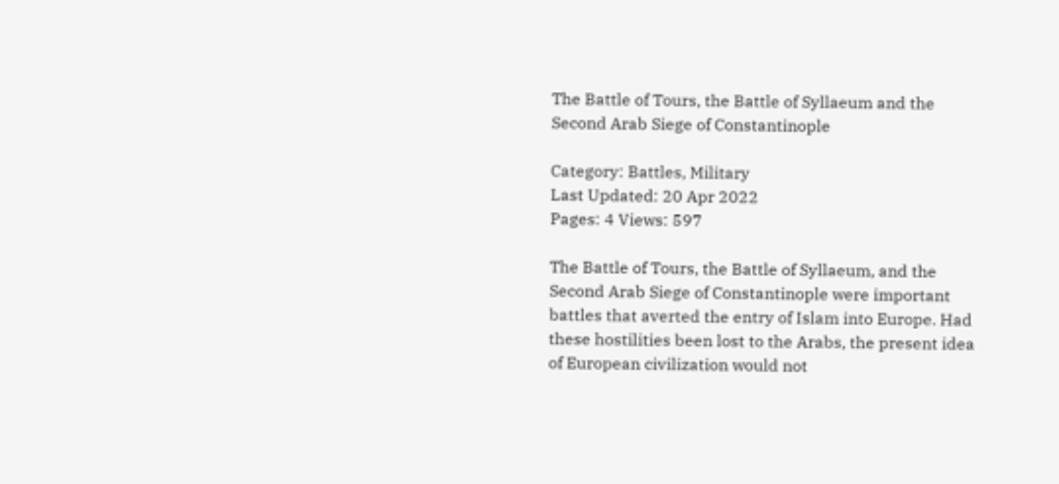The Battle of Tours, the Battle of Syllaeum and the Second Arab Siege of Constantinople

Category: Battles, Military
Last Updated: 20 Apr 2022
Pages: 4 Views: 597

The Battle of Tours, the Battle of Syllaeum, and the Second Arab Siege of Constantinople were important battles that averted the entry of Islam into Europe. Had these hostilities been lost to the Arabs, the present idea of European civilization would not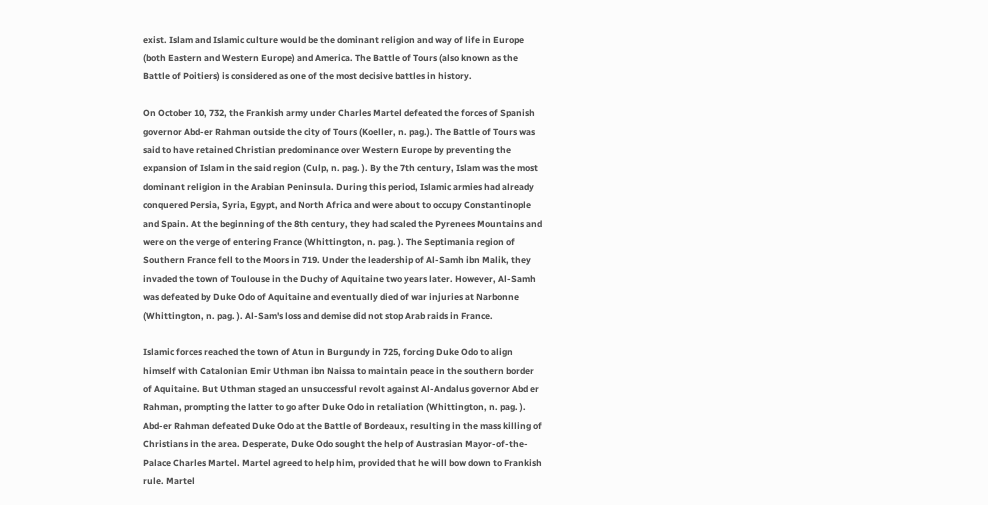exist. Islam and Islamic culture would be the dominant religion and way of life in Europe (both Eastern and Western Europe) and America. The Battle of Tours (also known as the Battle of Poitiers) is considered as one of the most decisive battles in history.

On October 10, 732, the Frankish army under Charles Martel defeated the forces of Spanish governor Abd-er Rahman outside the city of Tours (Koeller, n. pag.). The Battle of Tours was said to have retained Christian predominance over Western Europe by preventing the expansion of Islam in the said region (Culp, n. pag. ). By the 7th century, Islam was the most dominant religion in the Arabian Peninsula. During this period, Islamic armies had already conquered Persia, Syria, Egypt, and North Africa and were about to occupy Constantinople and Spain. At the beginning of the 8th century, they had scaled the Pyrenees Mountains and were on the verge of entering France (Whittington, n. pag. ). The Septimania region of Southern France fell to the Moors in 719. Under the leadership of Al-Samh ibn Malik, they invaded the town of Toulouse in the Duchy of Aquitaine two years later. However, Al-Samh was defeated by Duke Odo of Aquitaine and eventually died of war injuries at Narbonne (Whittington, n. pag. ). Al-Sam's loss and demise did not stop Arab raids in France.

Islamic forces reached the town of Atun in Burgundy in 725, forcing Duke Odo to align himself with Catalonian Emir Uthman ibn Naissa to maintain peace in the southern border of Aquitaine. But Uthman staged an unsuccessful revolt against Al-Andalus governor Abd er Rahman, prompting the latter to go after Duke Odo in retaliation (Whittington, n. pag. ). Abd-er Rahman defeated Duke Odo at the Battle of Bordeaux, resulting in the mass killing of Christians in the area. Desperate, Duke Odo sought the help of Austrasian Mayor-of-the-Palace Charles Martel. Martel agreed to help him, provided that he will bow down to Frankish rule. Martel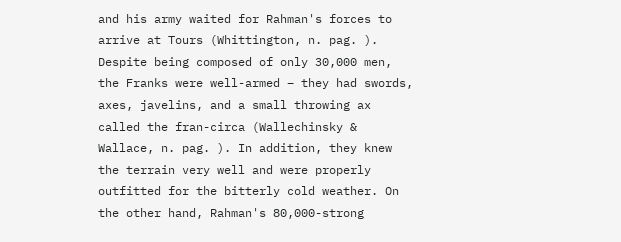and his army waited for Rahman's forces to arrive at Tours (Whittington, n. pag. ). Despite being composed of only 30,000 men, the Franks were well-armed – they had swords, axes, javelins, and a small throwing ax called the fran-circa (Wallechinsky & Wallace, n. pag. ). In addition, they knew the terrain very well and were properly outfitted for the bitterly cold weather. On the other hand, Rahman's 80,000-strong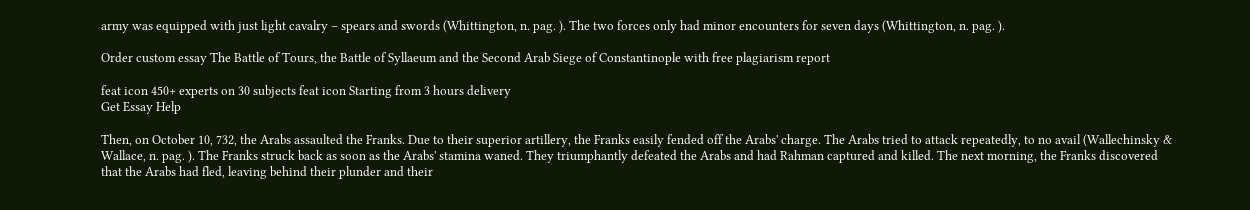army was equipped with just light cavalry – spears and swords (Whittington, n. pag. ). The two forces only had minor encounters for seven days (Whittington, n. pag. ).

Order custom essay The Battle of Tours, the Battle of Syllaeum and the Second Arab Siege of Constantinople with free plagiarism report

feat icon 450+ experts on 30 subjects feat icon Starting from 3 hours delivery
Get Essay Help

Then, on October 10, 732, the Arabs assaulted the Franks. Due to their superior artillery, the Franks easily fended off the Arabs' charge. The Arabs tried to attack repeatedly, to no avail (Wallechinsky & Wallace, n. pag. ). The Franks struck back as soon as the Arabs' stamina waned. They triumphantly defeated the Arabs and had Rahman captured and killed. The next morning, the Franks discovered that the Arabs had fled, leaving behind their plunder and their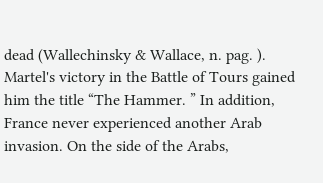dead (Wallechinsky & Wallace, n. pag. ). Martel's victory in the Battle of Tours gained him the title “The Hammer. ” In addition, France never experienced another Arab invasion. On the side of the Arabs,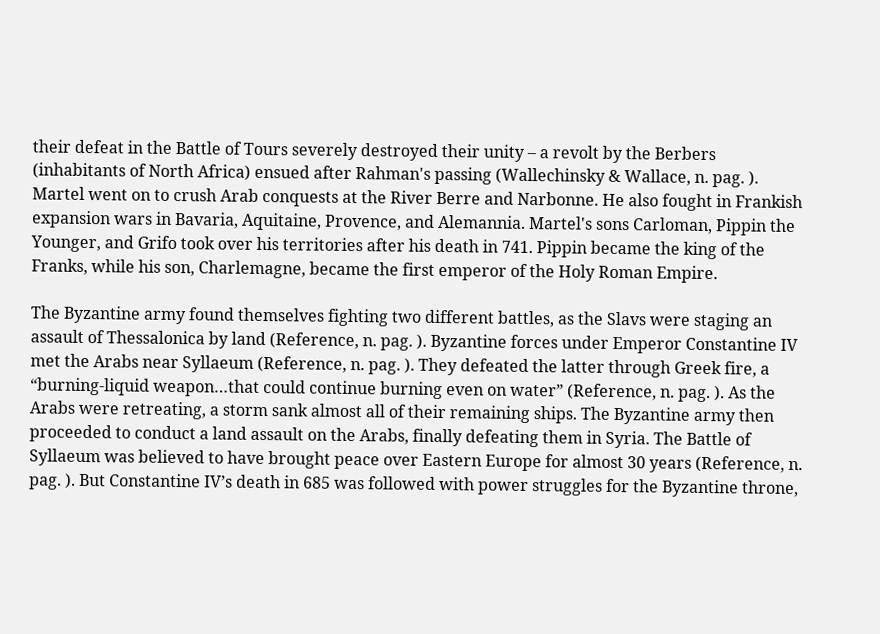their defeat in the Battle of Tours severely destroyed their unity – a revolt by the Berbers (inhabitants of North Africa) ensued after Rahman's passing (Wallechinsky & Wallace, n. pag. ). Martel went on to crush Arab conquests at the River Berre and Narbonne. He also fought in Frankish expansion wars in Bavaria, Aquitaine, Provence, and Alemannia. Martel's sons Carloman, Pippin the Younger, and Grifo took over his territories after his death in 741. Pippin became the king of the Franks, while his son, Charlemagne, became the first emperor of the Holy Roman Empire.

The Byzantine army found themselves fighting two different battles, as the Slavs were staging an assault of Thessalonica by land (Reference, n. pag. ). Byzantine forces under Emperor Constantine IV met the Arabs near Syllaeum (Reference, n. pag. ). They defeated the latter through Greek fire, a “burning-liquid weapon…that could continue burning even on water” (Reference, n. pag. ). As the Arabs were retreating, a storm sank almost all of their remaining ships. The Byzantine army then proceeded to conduct a land assault on the Arabs, finally defeating them in Syria. The Battle of Syllaeum was believed to have brought peace over Eastern Europe for almost 30 years (Reference, n. pag. ). But Constantine IV’s death in 685 was followed with power struggles for the Byzantine throne,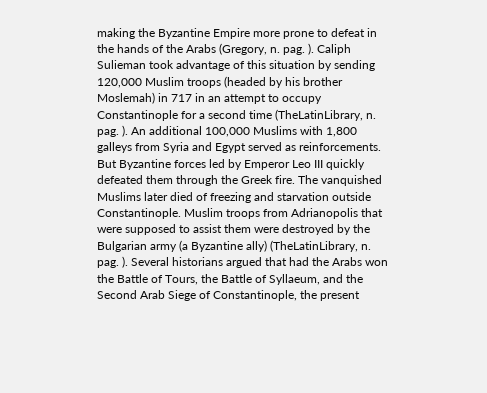making the Byzantine Empire more prone to defeat in the hands of the Arabs (Gregory, n. pag. ). Caliph Sulieman took advantage of this situation by sending 120,000 Muslim troops (headed by his brother Moslemah) in 717 in an attempt to occupy Constantinople for a second time (TheLatinLibrary, n. pag. ). An additional 100,000 Muslims with 1,800 galleys from Syria and Egypt served as reinforcements. But Byzantine forces led by Emperor Leo III quickly defeated them through the Greek fire. The vanquished Muslims later died of freezing and starvation outside Constantinople. Muslim troops from Adrianopolis that were supposed to assist them were destroyed by the Bulgarian army (a Byzantine ally) (TheLatinLibrary, n. pag. ). Several historians argued that had the Arabs won the Battle of Tours, the Battle of Syllaeum, and the Second Arab Siege of Constantinople, the present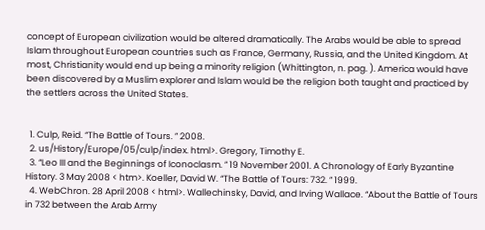concept of European civilization would be altered dramatically. The Arabs would be able to spread Islam throughout European countries such as France, Germany, Russia, and the United Kingdom. At most, Christianity would end up being a minority religion (Whittington, n. pag. ). America would have been discovered by a Muslim explorer and Islam would be the religion both taught and practiced by the settlers across the United States.


  1. Culp, Reid. “The Battle of Tours. ” 2008.
  2. us/History/Europe/05/culp/index. html>. Gregory, Timothy E.
  3. “Leo III and the Beginnings of Iconoclasm. ” 19 November 2001. A Chronology of Early Byzantine History. 3 May 2008 < htm>. Koeller, David W. “The Battle of Tours: 732. ” 1999.
  4. WebChron. 28 April 2008 < html>. Wallechinsky, David, and Irving Wallace. “About the Battle of Tours in 732 between the Arab Army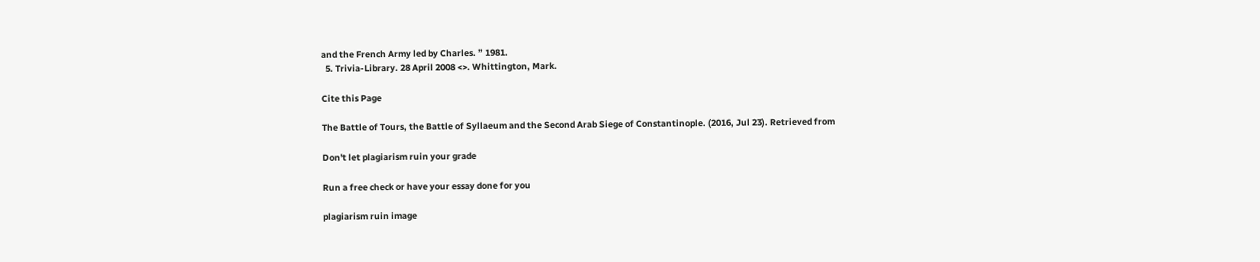and the French Army led by Charles. ” 1981.
  5. Trivia-Library. 28 April 2008 <>. Whittington, Mark.

Cite this Page

The Battle of Tours, the Battle of Syllaeum and the Second Arab Siege of Constantinople. (2016, Jul 23). Retrieved from

Don't let plagiarism ruin your grade

Run a free check or have your essay done for you

plagiarism ruin image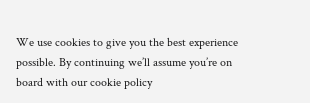We use cookies to give you the best experience possible. By continuing we’ll assume you’re on board with our cookie policy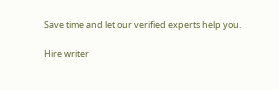Save time and let our verified experts help you.

Hire writer